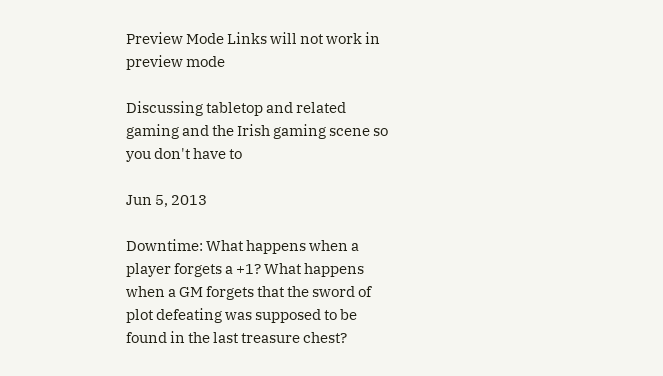Preview Mode Links will not work in preview mode

Discussing tabletop and related gaming and the Irish gaming scene so you don't have to

Jun 5, 2013

Downtime: What happens when a player forgets a +1? What happens when a GM forgets that the sword of plot defeating was supposed to be found in the last treasure chest?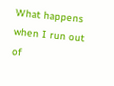What happens when I run out of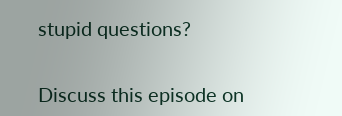stupid questions?


Discuss this episode on